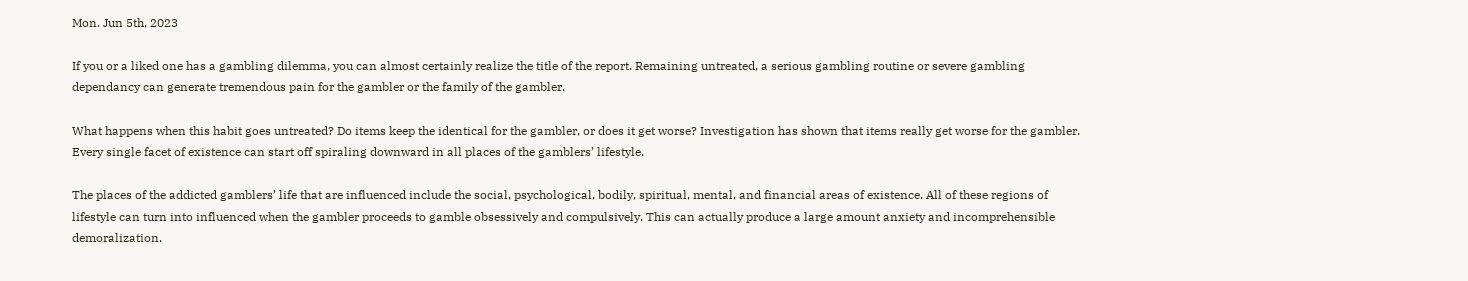Mon. Jun 5th, 2023

If you or a liked one has a gambling dilemma, you can almost certainly realize the title of the report. Remaining untreated, a serious gambling routine or severe gambling dependancy can generate tremendous pain for the gambler or the family of the gambler.

What happens when this habit goes untreated? Do items keep the identical for the gambler, or does it get worse? Investigation has shown that items really get worse for the gambler. Every single facet of existence can start off spiraling downward in all places of the gamblers’ lifestyle.

The places of the addicted gamblers’ life that are influenced include the social, psychological, bodily, spiritual, mental, and financial areas of existence. All of these regions of lifestyle can turn into influenced when the gambler proceeds to gamble obsessively and compulsively. This can actually produce a large amount anxiety and incomprehensible demoralization.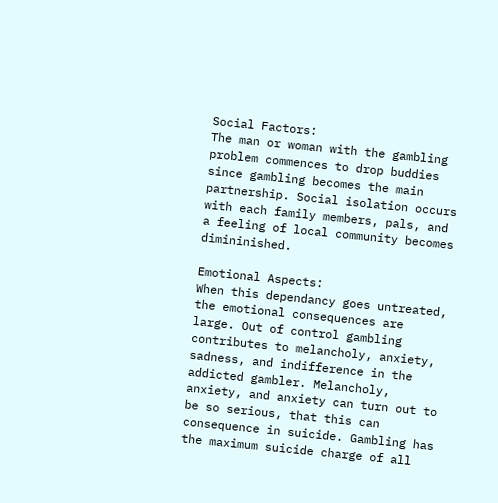Social Factors:
The man or woman with the gambling problem commences to drop buddies since gambling becomes the main partnership. Social isolation occurs with each family members, pals, and a feeling of local community becomes dimininished.

Emotional Aspects:
When this dependancy goes untreated, the emotional consequences are large. Out of control gambling contributes to melancholy, anxiety, sadness, and indifference in the addicted gambler. Melancholy, anxiety, and anxiety can turn out to be so serious, that this can consequence in suicide. Gambling has the maximum suicide charge of all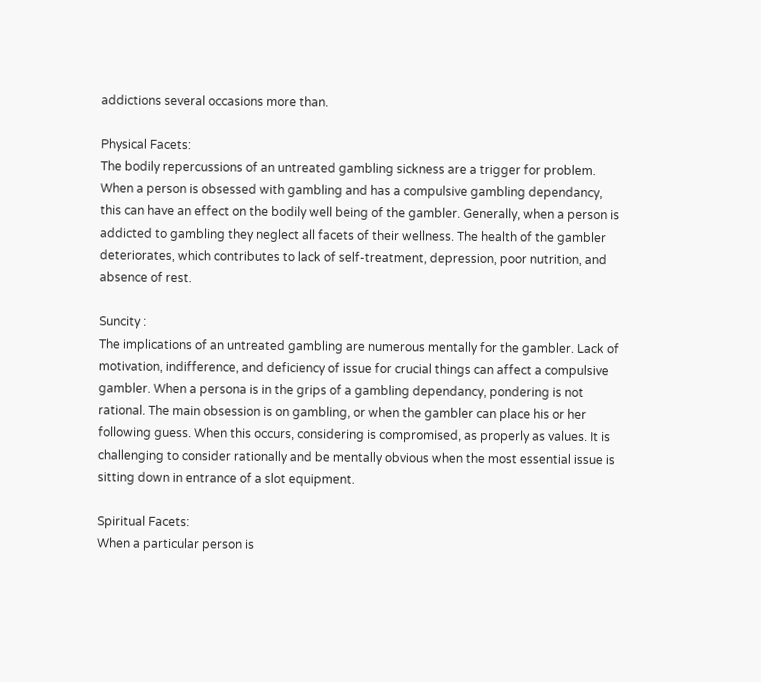addictions several occasions more than.

Physical Facets:
The bodily repercussions of an untreated gambling sickness are a trigger for problem. When a person is obsessed with gambling and has a compulsive gambling dependancy, this can have an effect on the bodily well being of the gambler. Generally, when a person is addicted to gambling they neglect all facets of their wellness. The health of the gambler deteriorates, which contributes to lack of self-treatment, depression, poor nutrition, and absence of rest.

Suncity :
The implications of an untreated gambling are numerous mentally for the gambler. Lack of motivation, indifference, and deficiency of issue for crucial things can affect a compulsive gambler. When a persona is in the grips of a gambling dependancy, pondering is not rational. The main obsession is on gambling, or when the gambler can place his or her following guess. When this occurs, considering is compromised, as properly as values. It is challenging to consider rationally and be mentally obvious when the most essential issue is sitting down in entrance of a slot equipment.

Spiritual Facets:
When a particular person is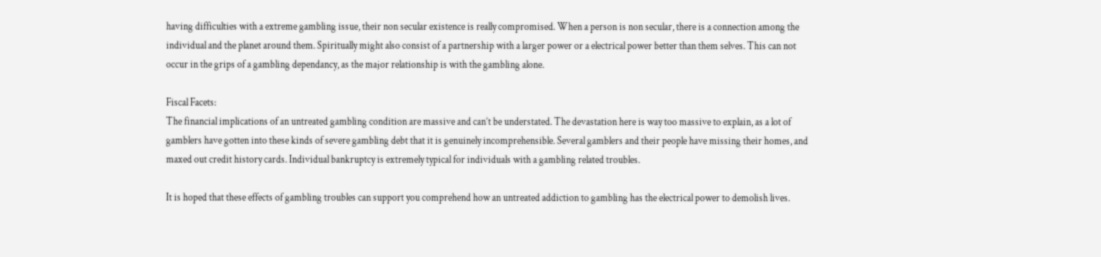having difficulties with a extreme gambling issue, their non secular existence is really compromised. When a person is non secular, there is a connection among the individual and the planet around them. Spiritually might also consist of a partnership with a larger power or a electrical power better than them selves. This can not occur in the grips of a gambling dependancy, as the major relationship is with the gambling alone.

Fiscal Facets:
The financial implications of an untreated gambling condition are massive and can’t be understated. The devastation here is way too massive to explain, as a lot of gamblers have gotten into these kinds of severe gambling debt that it is genuinely incomprehensible. Several gamblers and their people have missing their homes, and maxed out credit history cards. Individual bankruptcy is extremely typical for individuals with a gambling related troubles.

It is hoped that these effects of gambling troubles can support you comprehend how an untreated addiction to gambling has the electrical power to demolish lives.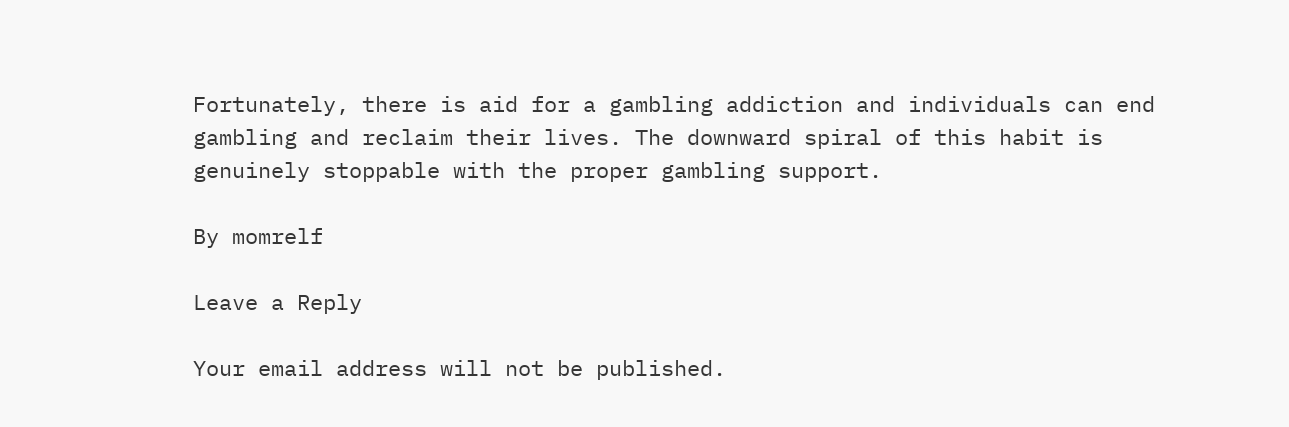Fortunately, there is aid for a gambling addiction and individuals can end gambling and reclaim their lives. The downward spiral of this habit is genuinely stoppable with the proper gambling support.

By momrelf

Leave a Reply

Your email address will not be published.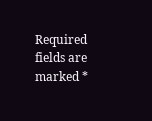Required fields are marked *